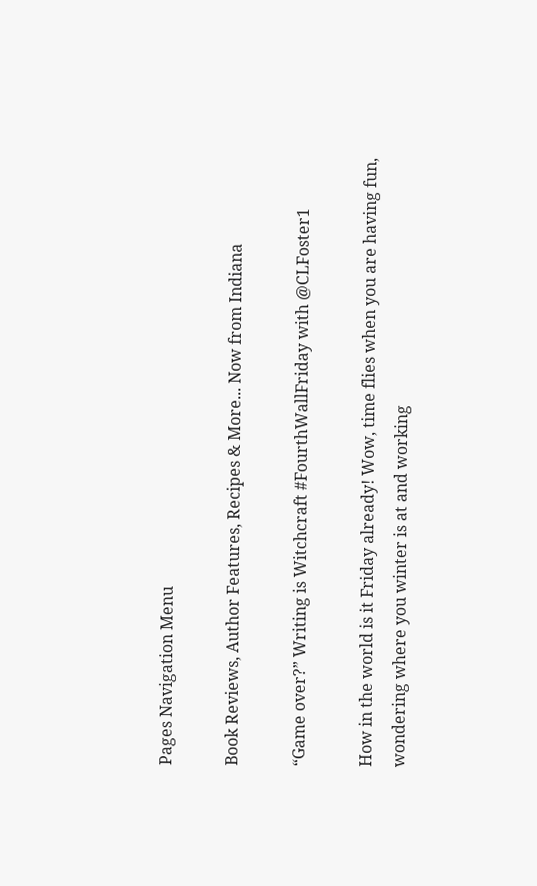Pages Navigation Menu

Book Reviews, Author Features, Recipes & More... Now from Indiana

“Game over?” Writing is Witchcraft #FourthWallFriday with @CLFoster1

How in the world is it Friday already! Wow, time flies when you are having fun, wondering where you winter is at and working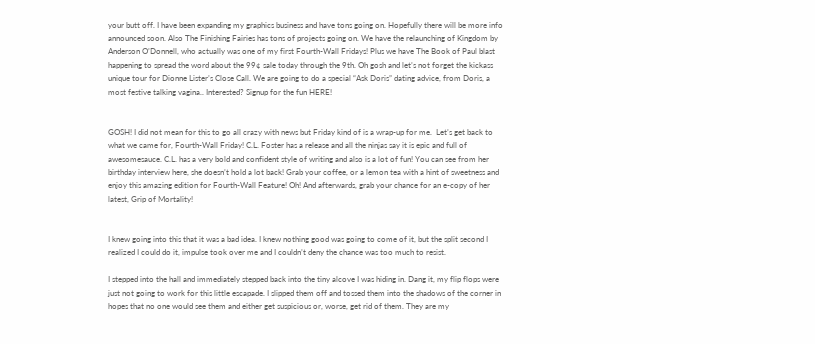your butt off. I have been expanding my graphics business and have tons going on. Hopefully there will be more info announced soon. Also The Finishing Fairies has tons of projects going on. We have the relaunching of Kingdom by Anderson O’Donnell, who actually was one of my first Fourth-Wall Fridays! Plus we have The Book of Paul blast happening to spread the word about the 99¢ sale today through the 9th. Oh gosh and let’s not forget the kickass unique tour for Dionne Lister’s Close Call. We are going to do a special “Ask Doris” dating advice, from Doris, a most festive talking vagina.. Interested? Signup for the fun HERE!


GOSH! I did not mean for this to go all crazy with news but Friday kind of is a wrap-up for me.  Let’s get back to what we came for, Fourth-Wall Friday! C.L. Foster has a release and all the ninjas say it is epic and full of awesomesauce. C.L. has a very bold and confident style of writing and also is a lot of fun! You can see from her birthday interview here, she doesn’t hold a lot back! Grab your coffee, or a lemon tea with a hint of sweetness and enjoy this amazing edition for Fourth-Wall Feature! Oh! And afterwards, grab your chance for an e-copy of her latest, Grip of Mortality!


I knew going into this that it was a bad idea. I knew nothing good was going to come of it, but the split second I realized I could do it, impulse took over me and I couldn’t deny the chance was too much to resist.

I stepped into the hall and immediately stepped back into the tiny alcove I was hiding in. Dang it, my flip flops were just not going to work for this little escapade. I slipped them off and tossed them into the shadows of the corner in hopes that no one would see them and either get suspicious or, worse, get rid of them. They are my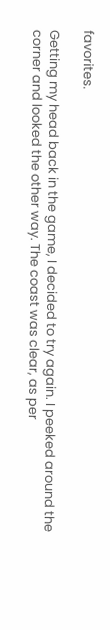favorites.

Getting my head back in the game, I decided to try again. I peeked around the corner and looked the other way. The coast was clear, as per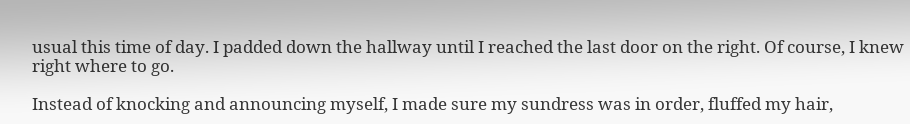usual this time of day. I padded down the hallway until I reached the last door on the right. Of course, I knew right where to go.

Instead of knocking and announcing myself, I made sure my sundress was in order, fluffed my hair,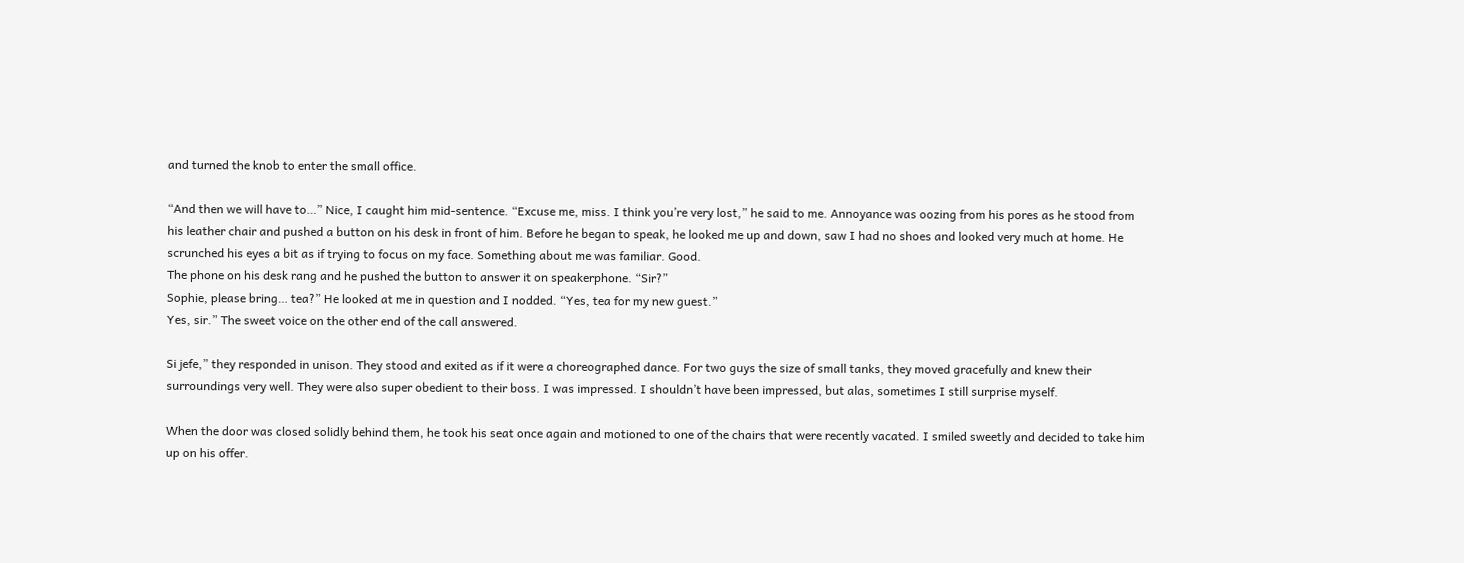and turned the knob to enter the small office.

“And then we will have to…” Nice, I caught him mid-sentence. “Excuse me, miss. I think you’re very lost,” he said to me. Annoyance was oozing from his pores as he stood from his leather chair and pushed a button on his desk in front of him. Before he began to speak, he looked me up and down, saw I had no shoes and looked very much at home. He scrunched his eyes a bit as if trying to focus on my face. Something about me was familiar. Good.
The phone on his desk rang and he pushed the button to answer it on speakerphone. “Sir?”
Sophie, please bring… tea?” He looked at me in question and I nodded. “Yes, tea for my new guest.”
Yes, sir.” The sweet voice on the other end of the call answered.

Si jefe,” they responded in unison. They stood and exited as if it were a choreographed dance. For two guys the size of small tanks, they moved gracefully and knew their surroundings very well. They were also super obedient to their boss. I was impressed. I shouldn’t have been impressed, but alas, sometimes I still surprise myself.

When the door was closed solidly behind them, he took his seat once again and motioned to one of the chairs that were recently vacated. I smiled sweetly and decided to take him up on his offer.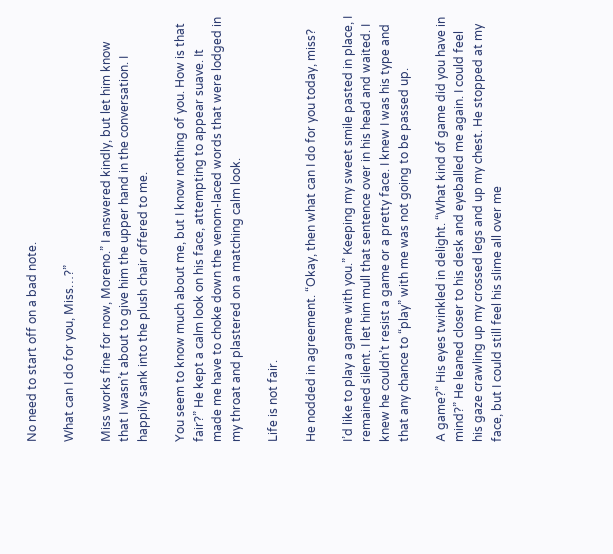No need to start off on a bad note.

What can I do for you, Miss…?”

Miss works fine for now, Moreno.” I answered kindly, but let him know that I wasn’t about to give him the upper hand in the conversation. I happily sank into the plush chair offered to me.

You seem to know much about me, but I know nothing of you. How is that fair?” He kept a calm look on his face, attempting to appear suave. It made me have to choke down the venom-laced words that were lodged in my throat and plastered on a matching calm look.

Life is not fair.

He nodded in agreement. “Okay, then what can I do for you today, miss?

I’d like to play a game with you.” Keeping my sweet smile pasted in place, I remained silent. I let him mull that sentence over in his head and waited. I knew he couldn’t resist a game or a pretty face. I knew I was his type and that any chance to “play” with me was not going to be passed up.

A game?” His eyes twinkled in delight. “What kind of game did you have in mind?” He leaned closer to his desk and eyeballed me again. I could feel his gaze crawling up my crossed legs and up my chest. He stopped at my face, but I could still feel his slime all over me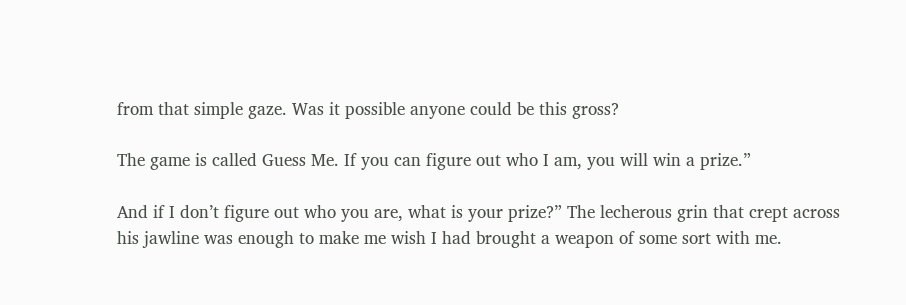from that simple gaze. Was it possible anyone could be this gross?

The game is called Guess Me. If you can figure out who I am, you will win a prize.”

And if I don’t figure out who you are, what is your prize?” The lecherous grin that crept across his jawline was enough to make me wish I had brought a weapon of some sort with me.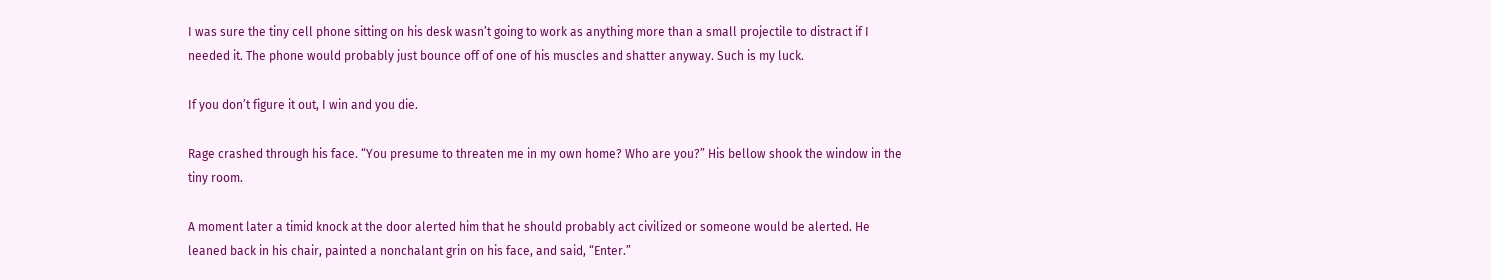I was sure the tiny cell phone sitting on his desk wasn’t going to work as anything more than a small projectile to distract if I needed it. The phone would probably just bounce off of one of his muscles and shatter anyway. Such is my luck.

If you don’t figure it out, I win and you die.

Rage crashed through his face. “You presume to threaten me in my own home? Who are you?” His bellow shook the window in the tiny room.

A moment later a timid knock at the door alerted him that he should probably act civilized or someone would be alerted. He leaned back in his chair, painted a nonchalant grin on his face, and said, “Enter.”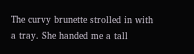The curvy brunette strolled in with a tray. She handed me a tall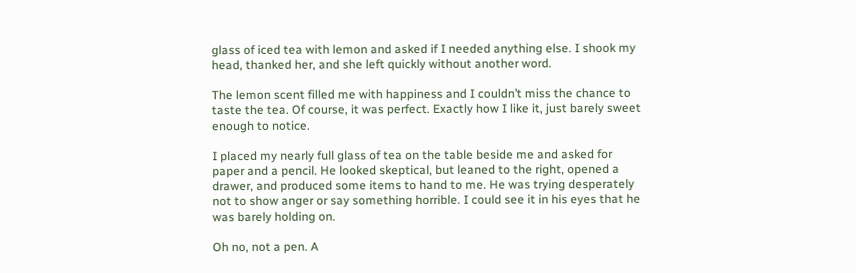glass of iced tea with lemon and asked if I needed anything else. I shook my head, thanked her, and she left quickly without another word.

The lemon scent filled me with happiness and I couldn’t miss the chance to taste the tea. Of course, it was perfect. Exactly how I like it, just barely sweet enough to notice.

I placed my nearly full glass of tea on the table beside me and asked for paper and a pencil. He looked skeptical, but leaned to the right, opened a drawer, and produced some items to hand to me. He was trying desperately not to show anger or say something horrible. I could see it in his eyes that he was barely holding on.

Oh no, not a pen. A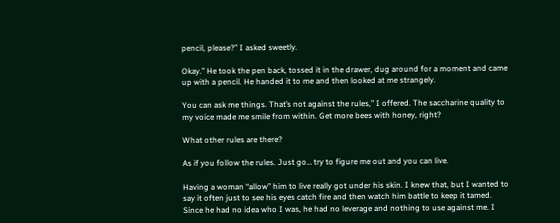pencil, please?” I asked sweetly.

Okay.” He took the pen back, tossed it in the drawer, dug around for a moment and came up with a pencil. He handed it to me and then looked at me strangely.

You can ask me things. That’s not against the rules,” I offered. The saccharine quality to my voice made me smile from within. Get more bees with honey, right?

What other rules are there?

As if you follow the rules. Just go… try to figure me out and you can live.

Having a woman “allow” him to live really got under his skin. I knew that, but I wanted to say it often just to see his eyes catch fire and then watch him battle to keep it tamed. Since he had no idea who I was, he had no leverage and nothing to use against me. I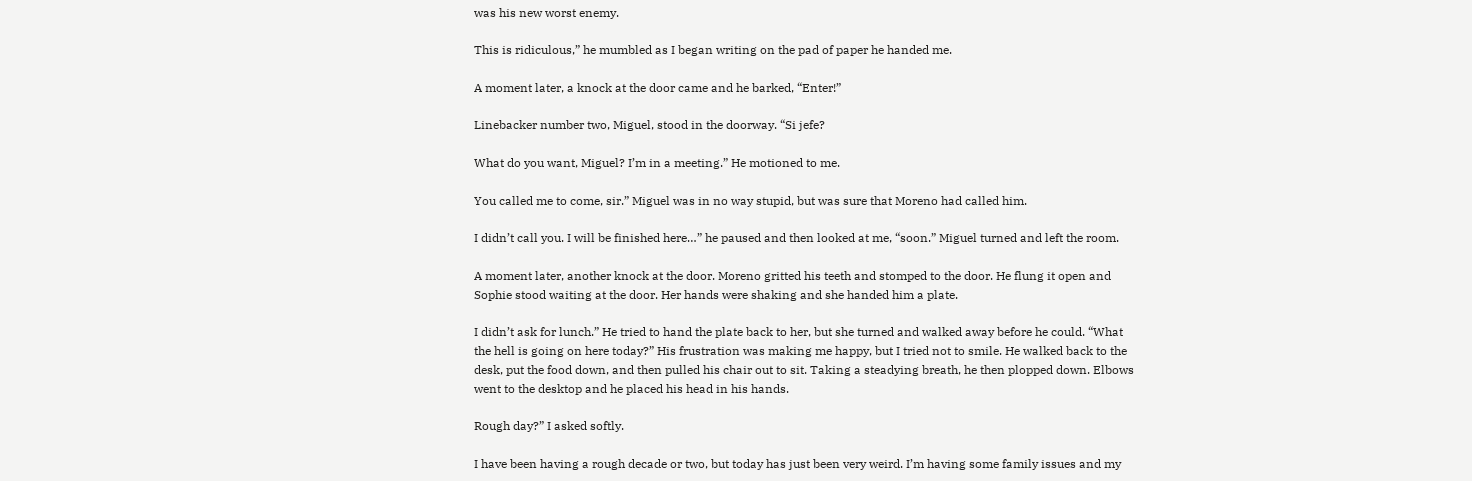was his new worst enemy.

This is ridiculous,” he mumbled as I began writing on the pad of paper he handed me.

A moment later, a knock at the door came and he barked, “Enter!”

Linebacker number two, Miguel, stood in the doorway. “Si jefe?

What do you want, Miguel? I’m in a meeting.” He motioned to me.

You called me to come, sir.” Miguel was in no way stupid, but was sure that Moreno had called him.

I didn’t call you. I will be finished here…” he paused and then looked at me, “soon.” Miguel turned and left the room.

A moment later, another knock at the door. Moreno gritted his teeth and stomped to the door. He flung it open and Sophie stood waiting at the door. Her hands were shaking and she handed him a plate.

I didn’t ask for lunch.” He tried to hand the plate back to her, but she turned and walked away before he could. “What the hell is going on here today?” His frustration was making me happy, but I tried not to smile. He walked back to the desk, put the food down, and then pulled his chair out to sit. Taking a steadying breath, he then plopped down. Elbows went to the desktop and he placed his head in his hands.

Rough day?” I asked softly.

I have been having a rough decade or two, but today has just been very weird. I’m having some family issues and my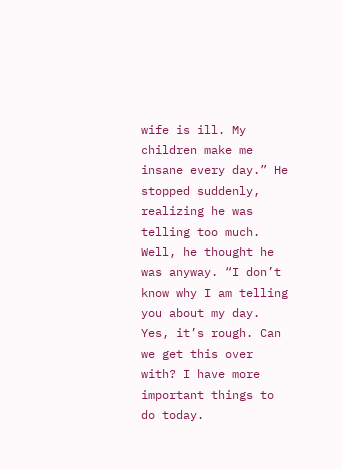wife is ill. My children make me insane every day.” He stopped suddenly, realizing he was telling too much. Well, he thought he was anyway. “I don’t know why I am telling you about my day. Yes, it’s rough. Can we get this over with? I have more important things to do today.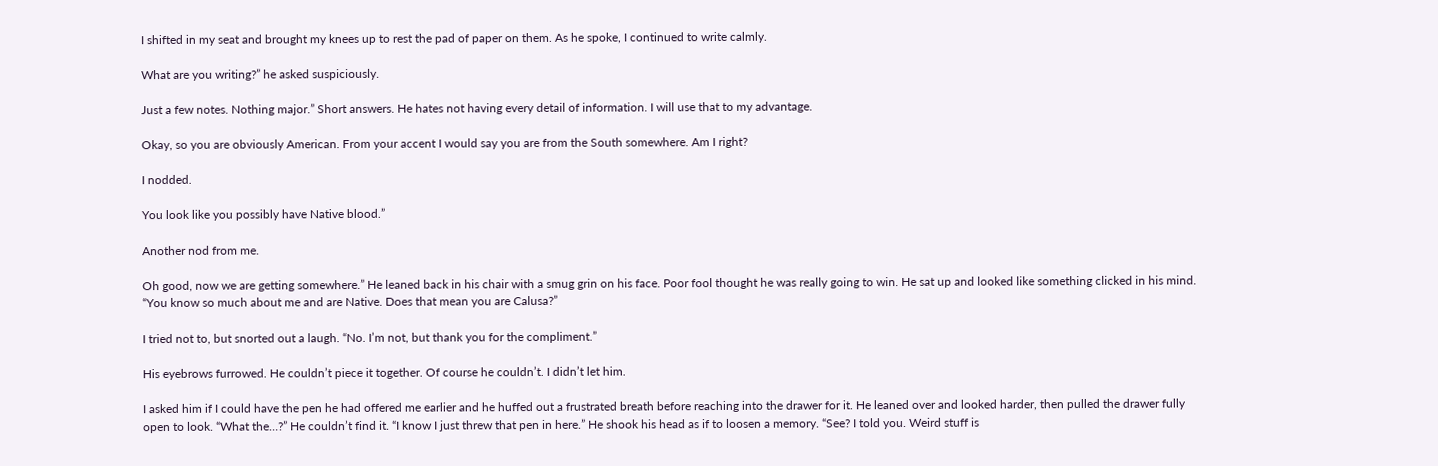I shifted in my seat and brought my knees up to rest the pad of paper on them. As he spoke, I continued to write calmly.

What are you writing?” he asked suspiciously.

Just a few notes. Nothing major.” Short answers. He hates not having every detail of information. I will use that to my advantage.

Okay, so you are obviously American. From your accent I would say you are from the South somewhere. Am I right?

I nodded.

You look like you possibly have Native blood.”

Another nod from me.

Oh good, now we are getting somewhere.” He leaned back in his chair with a smug grin on his face. Poor fool thought he was really going to win. He sat up and looked like something clicked in his mind. “You know so much about me and are Native. Does that mean you are Calusa?”

I tried not to, but snorted out a laugh. “No. I’m not, but thank you for the compliment.”

His eyebrows furrowed. He couldn’t piece it together. Of course he couldn’t. I didn’t let him.

I asked him if I could have the pen he had offered me earlier and he huffed out a frustrated breath before reaching into the drawer for it. He leaned over and looked harder, then pulled the drawer fully open to look. “What the…?” He couldn’t find it. “I know I just threw that pen in here.” He shook his head as if to loosen a memory. “See? I told you. Weird stuff is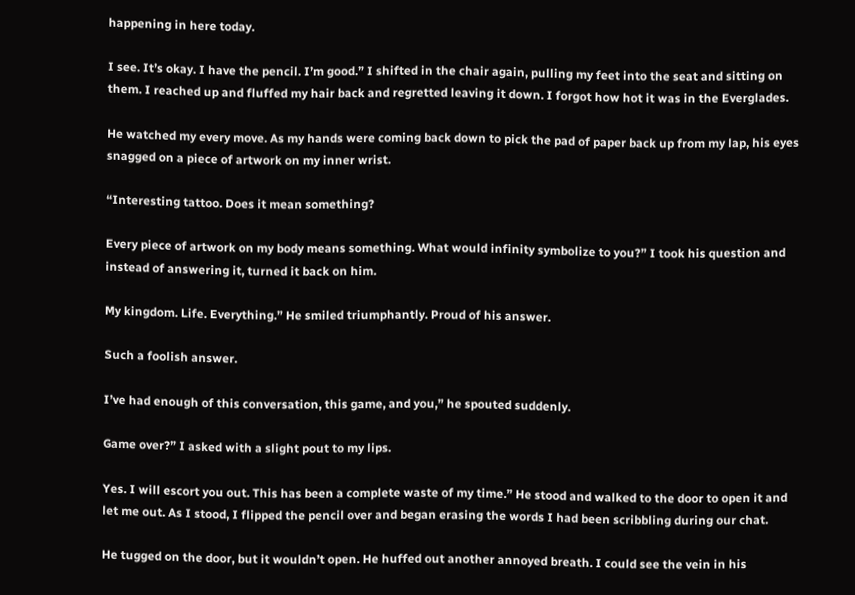happening in here today.

I see. It’s okay. I have the pencil. I’m good.” I shifted in the chair again, pulling my feet into the seat and sitting on them. I reached up and fluffed my hair back and regretted leaving it down. I forgot how hot it was in the Everglades.

He watched my every move. As my hands were coming back down to pick the pad of paper back up from my lap, his eyes snagged on a piece of artwork on my inner wrist.

“Interesting tattoo. Does it mean something?

Every piece of artwork on my body means something. What would infinity symbolize to you?” I took his question and instead of answering it, turned it back on him.

My kingdom. Life. Everything.” He smiled triumphantly. Proud of his answer.

Such a foolish answer.

I’ve had enough of this conversation, this game, and you,” he spouted suddenly.

Game over?” I asked with a slight pout to my lips.

Yes. I will escort you out. This has been a complete waste of my time.” He stood and walked to the door to open it and let me out. As I stood, I flipped the pencil over and began erasing the words I had been scribbling during our chat.

He tugged on the door, but it wouldn’t open. He huffed out another annoyed breath. I could see the vein in his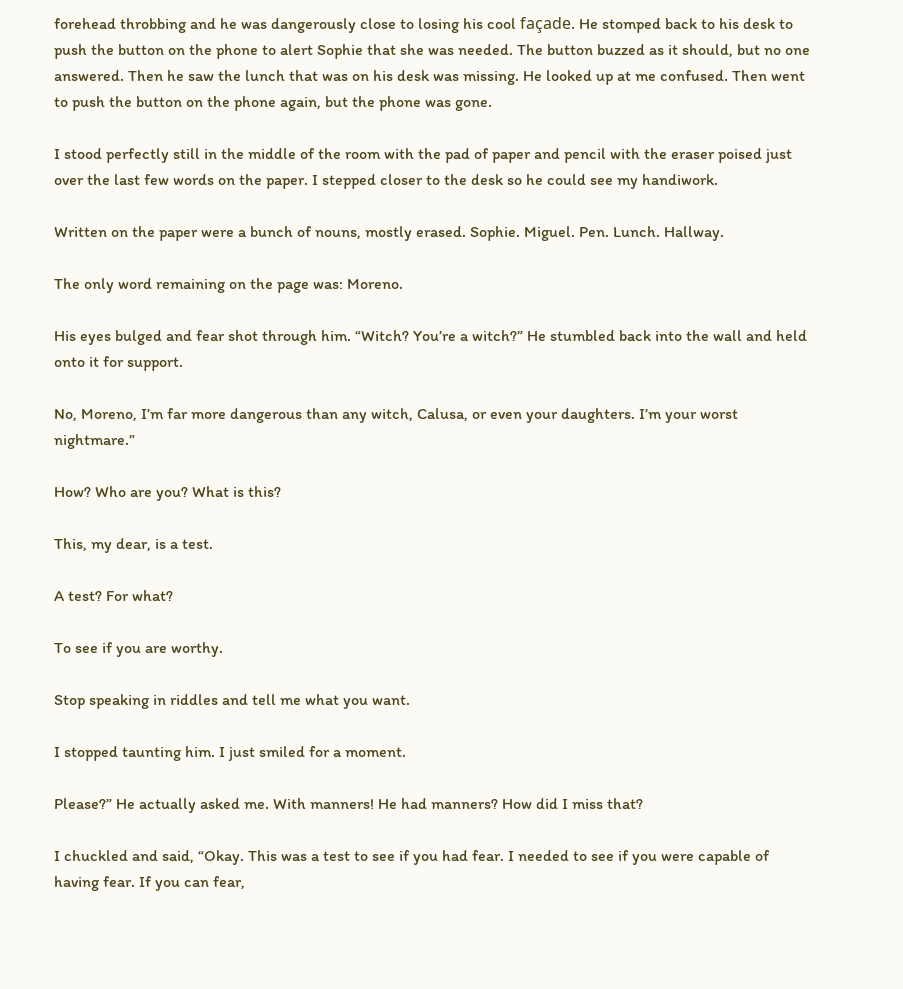forehead throbbing and he was dangerously close to losing his cool façade. He stomped back to his desk to push the button on the phone to alert Sophie that she was needed. The button buzzed as it should, but no one answered. Then he saw the lunch that was on his desk was missing. He looked up at me confused. Then went to push the button on the phone again, but the phone was gone.

I stood perfectly still in the middle of the room with the pad of paper and pencil with the eraser poised just over the last few words on the paper. I stepped closer to the desk so he could see my handiwork.

Written on the paper were a bunch of nouns, mostly erased. Sophie. Miguel. Pen. Lunch. Hallway.

The only word remaining on the page was: Moreno.

His eyes bulged and fear shot through him. “Witch? You’re a witch?” He stumbled back into the wall and held onto it for support.

No, Moreno, I’m far more dangerous than any witch, Calusa, or even your daughters. I’m your worst nightmare.”

How? Who are you? What is this?

This, my dear, is a test.

A test? For what?

To see if you are worthy.

Stop speaking in riddles and tell me what you want.

I stopped taunting him. I just smiled for a moment.

Please?” He actually asked me. With manners! He had manners? How did I miss that?

I chuckled and said, “Okay. This was a test to see if you had fear. I needed to see if you were capable of having fear. If you can fear,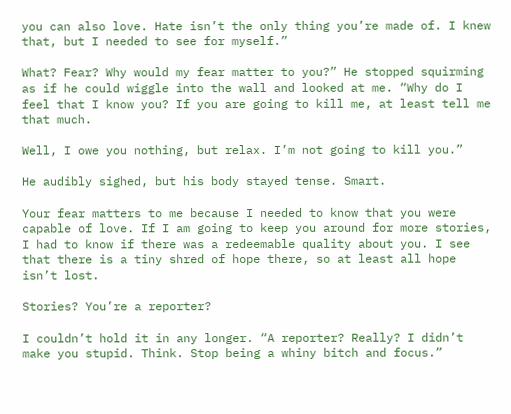you can also love. Hate isn’t the only thing you’re made of. I knew that, but I needed to see for myself.”

What? Fear? Why would my fear matter to you?” He stopped squirming as if he could wiggle into the wall and looked at me. “Why do I feel that I know you? If you are going to kill me, at least tell me that much.

Well, I owe you nothing, but relax. I’m not going to kill you.”

He audibly sighed, but his body stayed tense. Smart.

Your fear matters to me because I needed to know that you were capable of love. If I am going to keep you around for more stories, I had to know if there was a redeemable quality about you. I see that there is a tiny shred of hope there, so at least all hope isn’t lost.

Stories? You’re a reporter?

I couldn’t hold it in any longer. “A reporter? Really? I didn’t make you stupid. Think. Stop being a whiny bitch and focus.”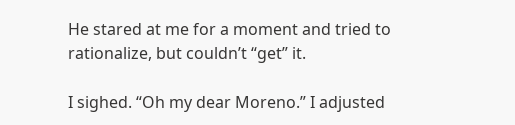He stared at me for a moment and tried to rationalize, but couldn’t “get” it.

I sighed. “Oh my dear Moreno.” I adjusted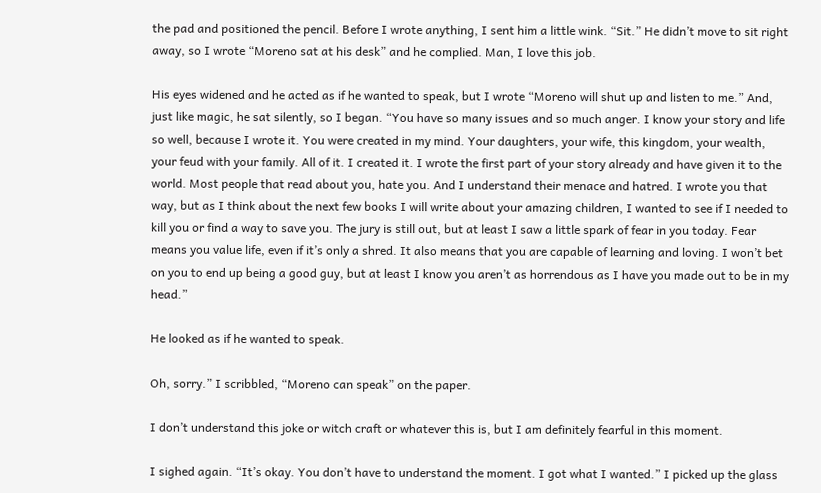the pad and positioned the pencil. Before I wrote anything, I sent him a little wink. “Sit.” He didn’t move to sit right away, so I wrote “Moreno sat at his desk” and he complied. Man, I love this job.

His eyes widened and he acted as if he wanted to speak, but I wrote “Moreno will shut up and listen to me.” And, just like magic, he sat silently, so I began. “You have so many issues and so much anger. I know your story and life so well, because I wrote it. You were created in my mind. Your daughters, your wife, this kingdom, your wealth, your feud with your family. All of it. I created it. I wrote the first part of your story already and have given it to the world. Most people that read about you, hate you. And I understand their menace and hatred. I wrote you that way, but as I think about the next few books I will write about your amazing children, I wanted to see if I needed to kill you or find a way to save you. The jury is still out, but at least I saw a little spark of fear in you today. Fear means you value life, even if it’s only a shred. It also means that you are capable of learning and loving. I won’t bet on you to end up being a good guy, but at least I know you aren’t as horrendous as I have you made out to be in my head.”

He looked as if he wanted to speak.

Oh, sorry.” I scribbled, “Moreno can speak” on the paper.

I don’t understand this joke or witch craft or whatever this is, but I am definitely fearful in this moment.

I sighed again. “It’s okay. You don’t have to understand the moment. I got what I wanted.” I picked up the glass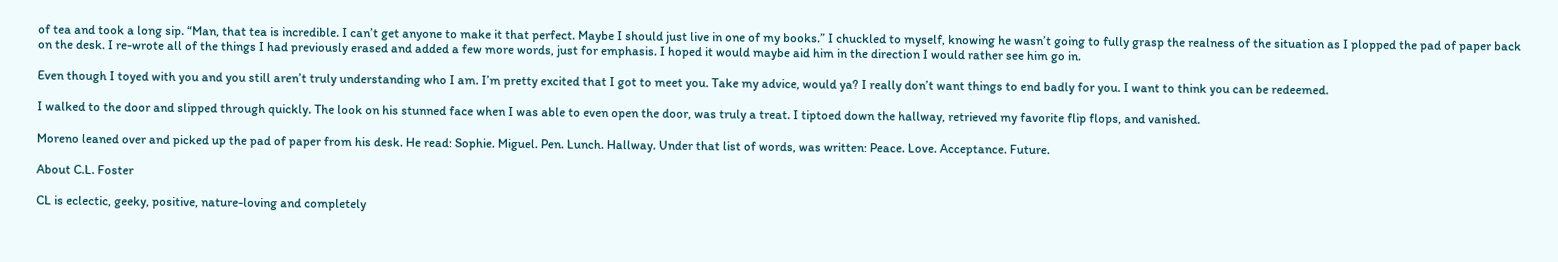of tea and took a long sip. “Man, that tea is incredible. I can’t get anyone to make it that perfect. Maybe I should just live in one of my books.” I chuckled to myself, knowing he wasn’t going to fully grasp the realness of the situation as I plopped the pad of paper back on the desk. I re-wrote all of the things I had previously erased and added a few more words, just for emphasis. I hoped it would maybe aid him in the direction I would rather see him go in.

Even though I toyed with you and you still aren’t truly understanding who I am. I’m pretty excited that I got to meet you. Take my advice, would ya? I really don’t want things to end badly for you. I want to think you can be redeemed.

I walked to the door and slipped through quickly. The look on his stunned face when I was able to even open the door, was truly a treat. I tiptoed down the hallway, retrieved my favorite flip flops, and vanished.

Moreno leaned over and picked up the pad of paper from his desk. He read: Sophie. Miguel. Pen. Lunch. Hallway. Under that list of words, was written: Peace. Love. Acceptance. Future.

About C.L. Foster

CL is eclectic, geeky, positive, nature-loving and completely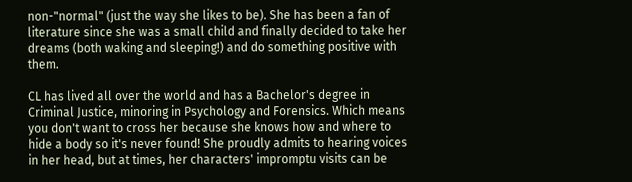non-"normal" (just the way she likes to be). She has been a fan of literature since she was a small child and finally decided to take her dreams (both waking and sleeping!) and do something positive with them.

CL has lived all over the world and has a Bachelor's degree in Criminal Justice, minoring in Psychology and Forensics. Which means you don't want to cross her because she knows how and where to hide a body so it's never found! She proudly admits to hearing voices in her head, but at times, her characters' impromptu visits can be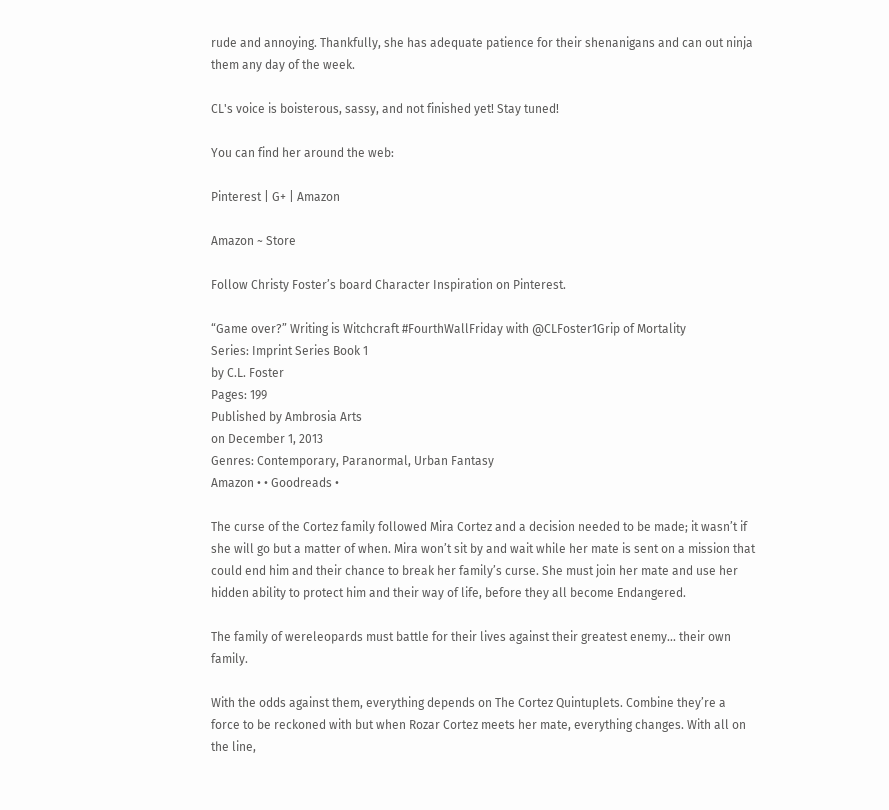rude and annoying. Thankfully, she has adequate patience for their shenanigans and can out ninja them any day of the week.

CL's voice is boisterous, sassy, and not finished yet! Stay tuned!

You can find her around the web:

Pinterest | G+ | Amazon

Amazon ~ Store

Follow Christy Foster’s board Character Inspiration on Pinterest.

“Game over?” Writing is Witchcraft #FourthWallFriday with @CLFoster1Grip of Mortality
Series: Imprint Series Book 1
by C.L. Foster
Pages: 199
Published by Ambrosia Arts
on December 1, 2013
Genres: Contemporary, Paranormal, Urban Fantasy
Amazon • • Goodreads •

The curse of the Cortez family followed Mira Cortez and a decision needed to be made; it wasn’t if she will go but a matter of when. Mira won’t sit by and wait while her mate is sent on a mission that could end him and their chance to break her family’s curse. She must join her mate and use her hidden ability to protect him and their way of life, before they all become Endangered.

The family of wereleopards must battle for their lives against their greatest enemy... their own family.

With the odds against them, everything depends on The Cortez Quintuplets. Combine they’re a force to be reckoned with but when Rozar Cortez meets her mate, everything changes. With all on the line,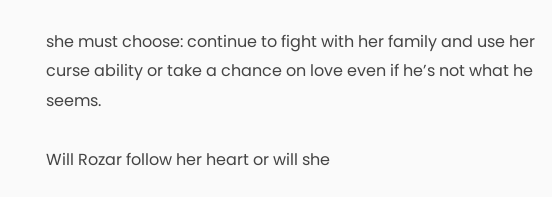she must choose: continue to fight with her family and use her curse ability or take a chance on love even if he’s not what he seems.

Will Rozar follow her heart or will she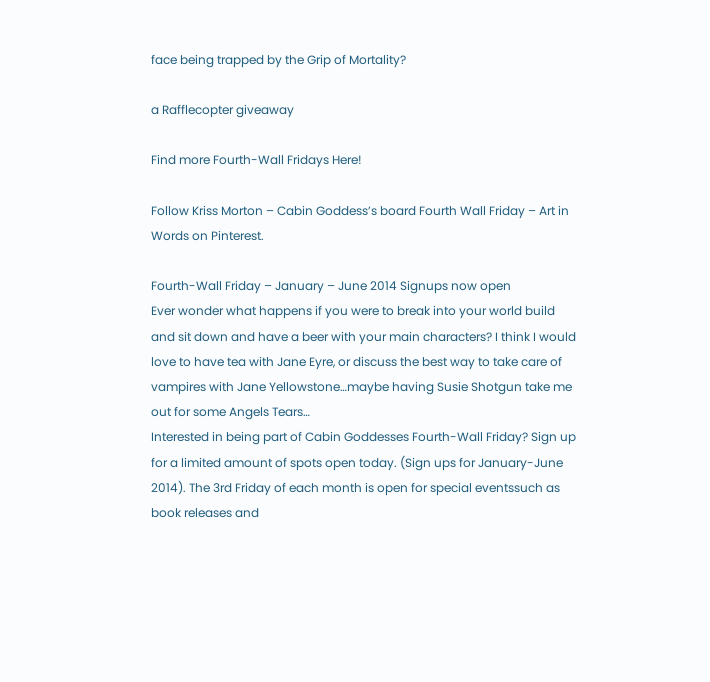face being trapped by the Grip of Mortality?

a Rafflecopter giveaway

Find more Fourth-Wall Fridays Here!

Follow Kriss Morton – Cabin Goddess’s board Fourth Wall Friday – Art in Words on Pinterest.

Fourth-Wall Friday – January – June 2014 Signups now open
Ever wonder what happens if you were to break into your world build and sit down and have a beer with your main characters? I think I would love to have tea with Jane Eyre, or discuss the best way to take care of vampires with Jane Yellowstone…maybe having Susie Shotgun take me out for some Angels Tears…
Interested in being part of Cabin Goddesses Fourth-Wall Friday? Sign up for a limited amount of spots open today. (Sign ups for January-June 2014). The 3rd Friday of each month is open for special eventssuch as book releases and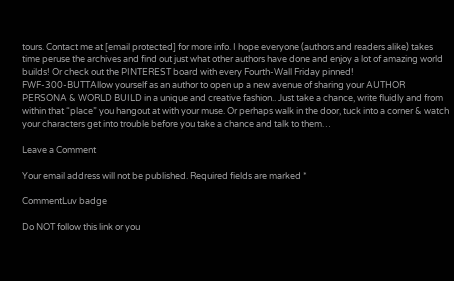tours. Contact me at [email protected] for more info. I hope everyone (authors and readers alike) takes time peruse the archives and find out just what other authors have done and enjoy a lot of amazing world builds! Or check out the PINTEREST board with every Fourth-Wall Friday pinned!
FWF-300-BUTTAllow yourself as an author to open up a new avenue of sharing your AUTHOR PERSONA & WORLD BUILD in a unique and creative fashion.. Just take a chance, write fluidly and from within that “place” you hangout at with your muse. Or perhaps walk in the door, tuck into a corner & watch your characters get into trouble before you take a chance and talk to them…

Leave a Comment

Your email address will not be published. Required fields are marked *

CommentLuv badge

Do NOT follow this link or you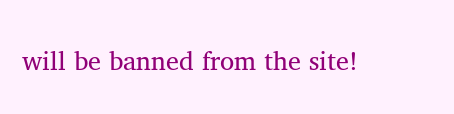will be banned from the site!